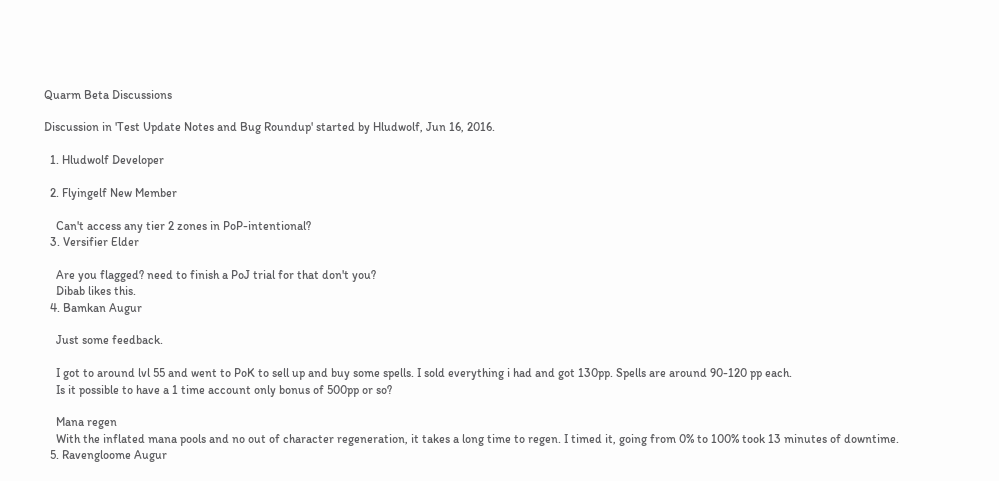Quarm Beta Discussions

Discussion in 'Test Update Notes and Bug Roundup' started by Hludwolf, Jun 16, 2016.

  1. Hludwolf Developer

  2. Flyingelf New Member

    Can't access any tier 2 zones in PoP-intentional?
  3. Versifier Elder

    Are you flagged? need to finish a PoJ trial for that don't you?
    Dibab likes this.
  4. Bamkan Augur

    Just some feedback.

    I got to around lvl 55 and went to PoK to sell up and buy some spells. I sold everything i had and got 130pp. Spells are around 90-120 pp each.
    Is it possible to have a 1 time account only bonus of 500pp or so?

    Mana regen
    With the inflated mana pools and no out of character regeneration, it takes a long time to regen. I timed it, going from 0% to 100% took 13 minutes of downtime.
  5. Ravengloome Augur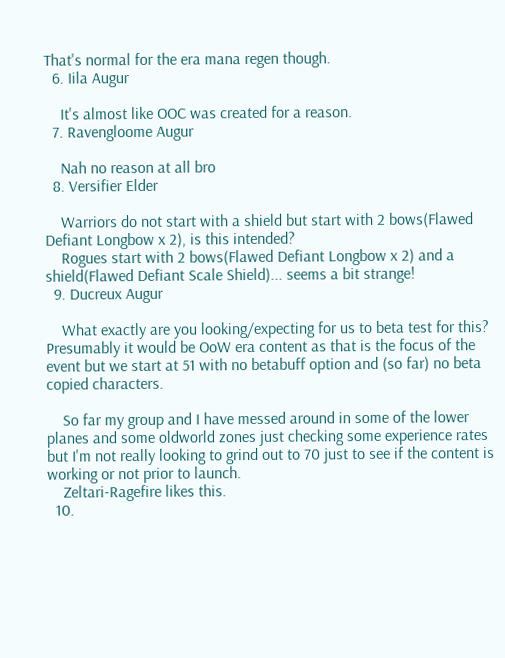That's normal for the era mana regen though.
  6. Iila Augur

    It's almost like OOC was created for a reason.
  7. Ravengloome Augur

    Nah no reason at all bro
  8. Versifier Elder

    Warriors do not start with a shield but start with 2 bows(Flawed Defiant Longbow x 2), is this intended?
    Rogues start with 2 bows(Flawed Defiant Longbow x 2) and a shield(Flawed Defiant Scale Shield)... seems a bit strange!
  9. Ducreux Augur

    What exactly are you looking/expecting for us to beta test for this? Presumably it would be OoW era content as that is the focus of the event but we start at 51 with no betabuff option and (so far) no beta copied characters.

    So far my group and I have messed around in some of the lower planes and some oldworld zones just checking some experience rates but I'm not really looking to grind out to 70 just to see if the content is working or not prior to launch.
    Zeltari-Ragefire likes this.
  10.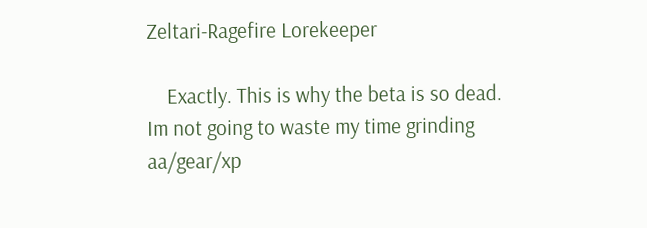Zeltari-Ragefire Lorekeeper

    Exactly. This is why the beta is so dead. Im not going to waste my time grinding aa/gear/xp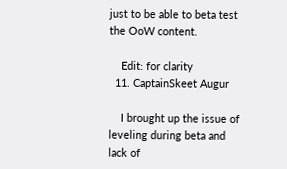just to be able to beta test the OoW content.

    Edit: for clarity
  11. CaptainSkeet Augur

    I brought up the issue of leveling during beta and lack of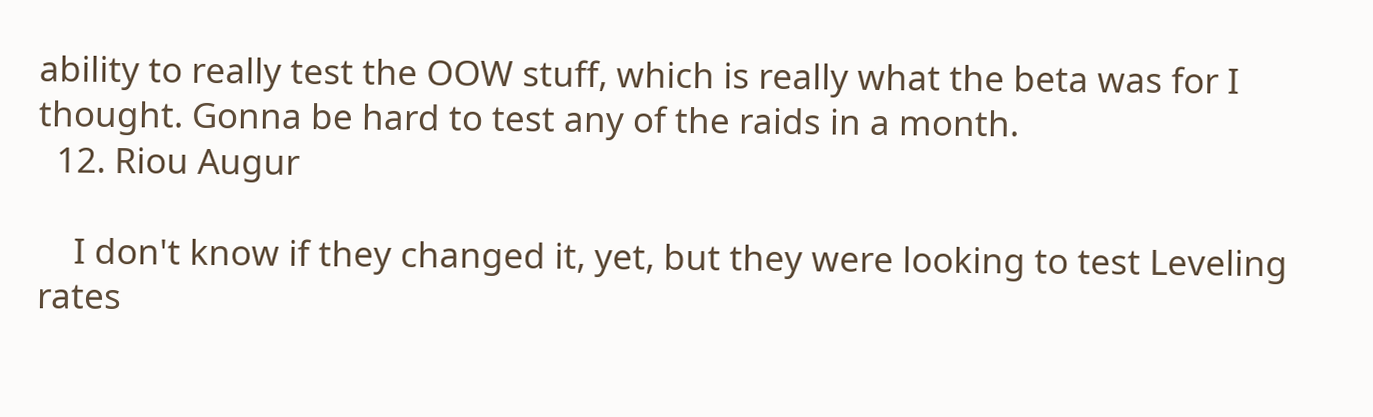ability to really test the OOW stuff, which is really what the beta was for I thought. Gonna be hard to test any of the raids in a month.
  12. Riou Augur

    I don't know if they changed it, yet, but they were looking to test Leveling rates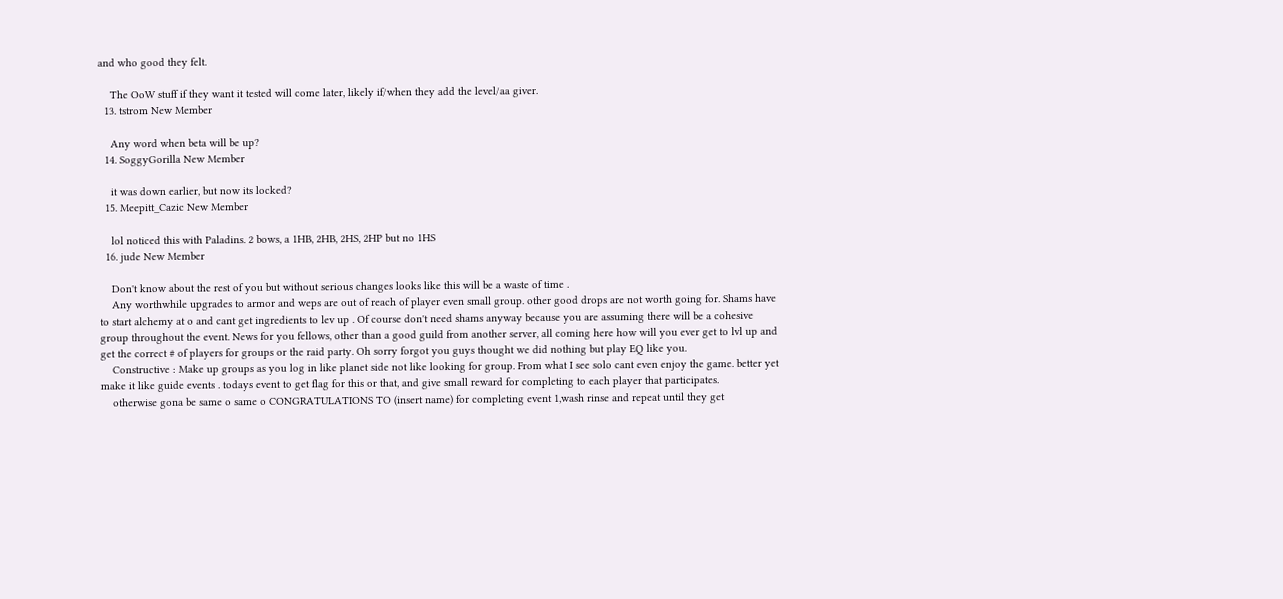and who good they felt.

    The OoW stuff if they want it tested will come later, likely if/when they add the level/aa giver.
  13. tstrom New Member

    Any word when beta will be up?
  14. SoggyGorilla New Member

    it was down earlier, but now its locked?
  15. Meepitt_Cazic New Member

    lol noticed this with Paladins. 2 bows, a 1HB, 2HB, 2HS, 2HP but no 1HS
  16. jude New Member

    Don't know about the rest of you but without serious changes looks like this will be a waste of time .
    Any worthwhile upgrades to armor and weps are out of reach of player even small group. other good drops are not worth going for. Shams have to start alchemy at o and cant get ingredients to lev up . Of course don't need shams anyway because you are assuming there will be a cohesive group throughout the event. News for you fellows, other than a good guild from another server, all coming here how will you ever get to lvl up and get the correct # of players for groups or the raid party. Oh sorry forgot you guys thought we did nothing but play EQ like you.
    Constructive : Make up groups as you log in like planet side not like looking for group. From what I see solo cant even enjoy the game. better yet make it like guide events . todays event to get flag for this or that, and give small reward for completing to each player that participates.
    otherwise gona be same o same o CONGRATULATIONS TO (insert name) for completing event 1,wash rinse and repeat until they get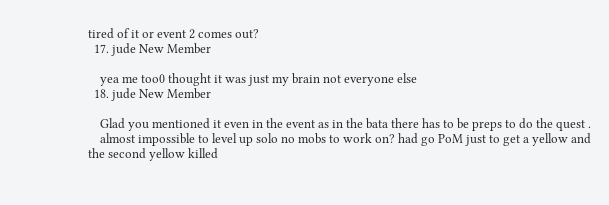tired of it or event 2 comes out?
  17. jude New Member

    yea me too0 thought it was just my brain not everyone else
  18. jude New Member

    Glad you mentioned it even in the event as in the bata there has to be preps to do the quest .
    almost impossible to level up solo no mobs to work on? had go PoM just to get a yellow and the second yellow killed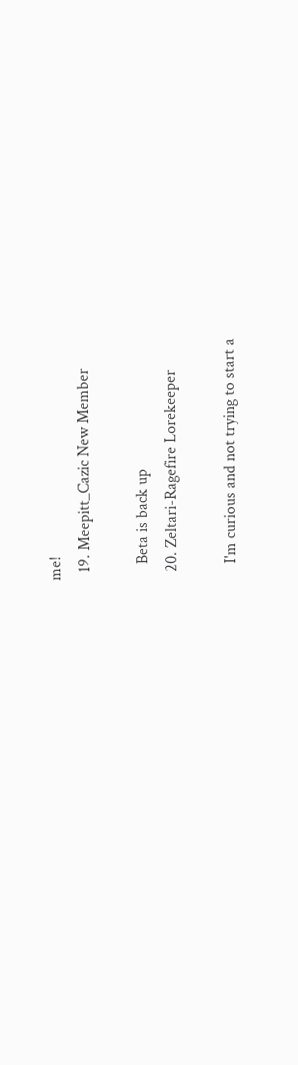me!
  19. Meepitt_Cazic New Member

    Beta is back up
  20. Zeltari-Ragefire Lorekeeper

    I'm curious and not trying to start a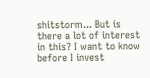shitstorm... But is there a lot of interest in this? I want to know before I invest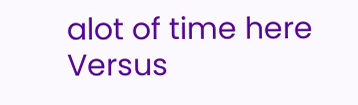alot of time here Versus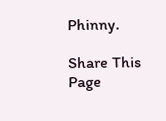Phinny.

Share This Page